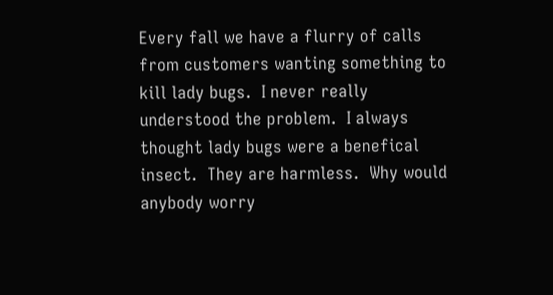Every fall we have a flurry of calls from customers wanting something to kill lady bugs.  I never really understood the problem.  I always thought lady bugs were a benefical insect.  They are harmless.  Why would anybody worry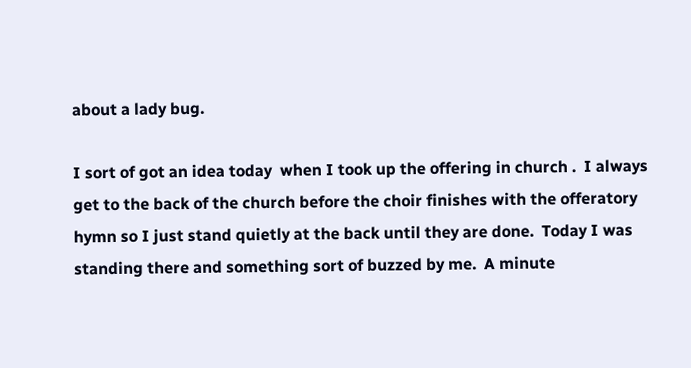about a lady bug.

I sort of got an idea today  when I took up the offering in church .  I always get to the back of the church before the choir finishes with the offeratory hymn so I just stand quietly at the back until they are done.  Today I was standing there and something sort of buzzed by me.  A minute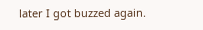later I got buzzed again.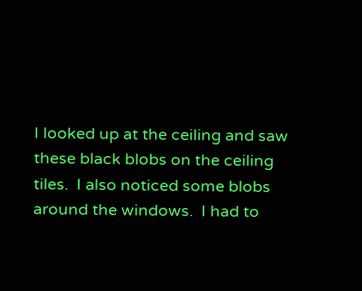I looked up at the ceiling and saw these black blobs on the ceiling tiles.  I also noticed some blobs around the windows.  I had to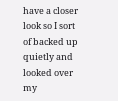have a closer look so I sort of backed up quietly and looked over my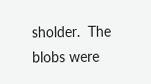sholder.  The blobs were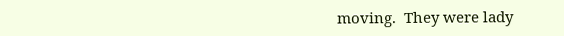moving.  They were lady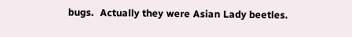bugs.  Actually they were Asian Lady beetles.